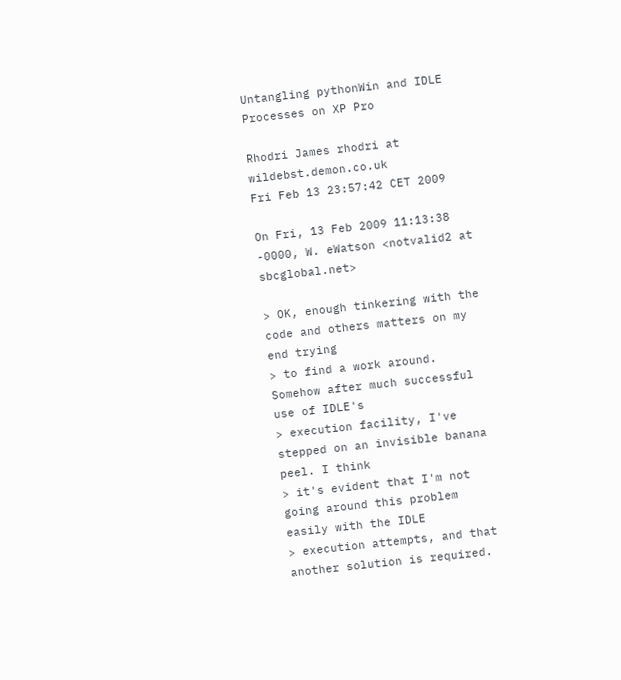Untangling pythonWin and IDLE Processes on XP Pro

Rhodri James rhodri at wildebst.demon.co.uk
Fri Feb 13 23:57:42 CET 2009

On Fri, 13 Feb 2009 11:13:38 -0000, W. eWatson <notvalid2 at sbcglobal.net>

> OK, enough tinkering with the code and others matters on my end trying
> to find a work around. Somehow after much successful use of IDLE's
> execution facility, I've stepped on an invisible banana peel. I think
> it's evident that I'm not going around this problem easily with the IDLE
> execution attempts, and that another solution is required.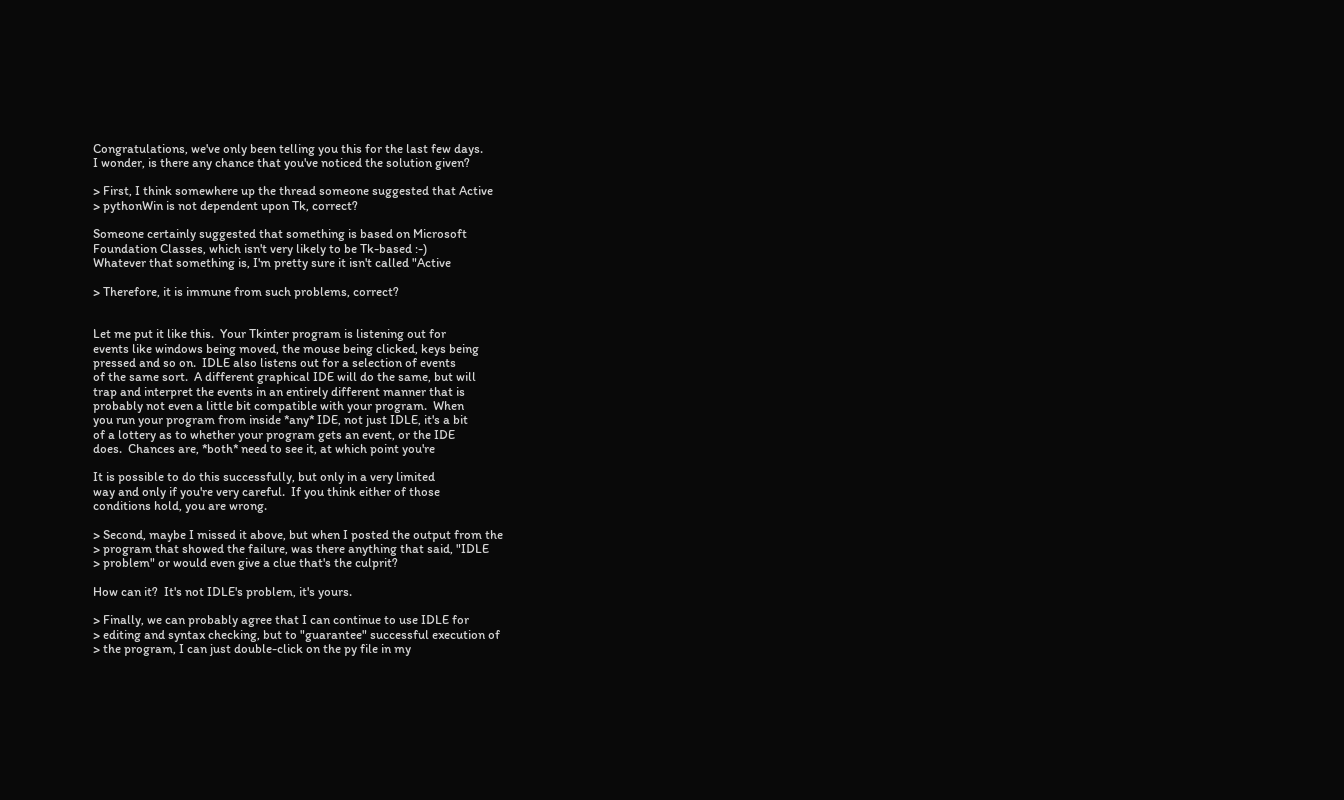Congratulations, we've only been telling you this for the last few days.
I wonder, is there any chance that you've noticed the solution given?

> First, I think somewhere up the thread someone suggested that Active
> pythonWin is not dependent upon Tk, correct?

Someone certainly suggested that something is based on Microsoft
Foundation Classes, which isn't very likely to be Tk-based :-)
Whatever that something is, I'm pretty sure it isn't called "Active

> Therefore, it is immune from such problems, correct?


Let me put it like this.  Your Tkinter program is listening out for
events like windows being moved, the mouse being clicked, keys being
pressed and so on.  IDLE also listens out for a selection of events
of the same sort.  A different graphical IDE will do the same, but will
trap and interpret the events in an entirely different manner that is
probably not even a little bit compatible with your program.  When
you run your program from inside *any* IDE, not just IDLE, it's a bit
of a lottery as to whether your program gets an event, or the IDE
does.  Chances are, *both* need to see it, at which point you're

It is possible to do this successfully, but only in a very limited
way and only if you're very careful.  If you think either of those
conditions hold, you are wrong.

> Second, maybe I missed it above, but when I posted the output from the
> program that showed the failure, was there anything that said, "IDLE
> problem" or would even give a clue that's the culprit?

How can it?  It's not IDLE's problem, it's yours.

> Finally, we can probably agree that I can continue to use IDLE for
> editing and syntax checking, but to "guarantee" successful execution of
> the program, I can just double-click on the py file in my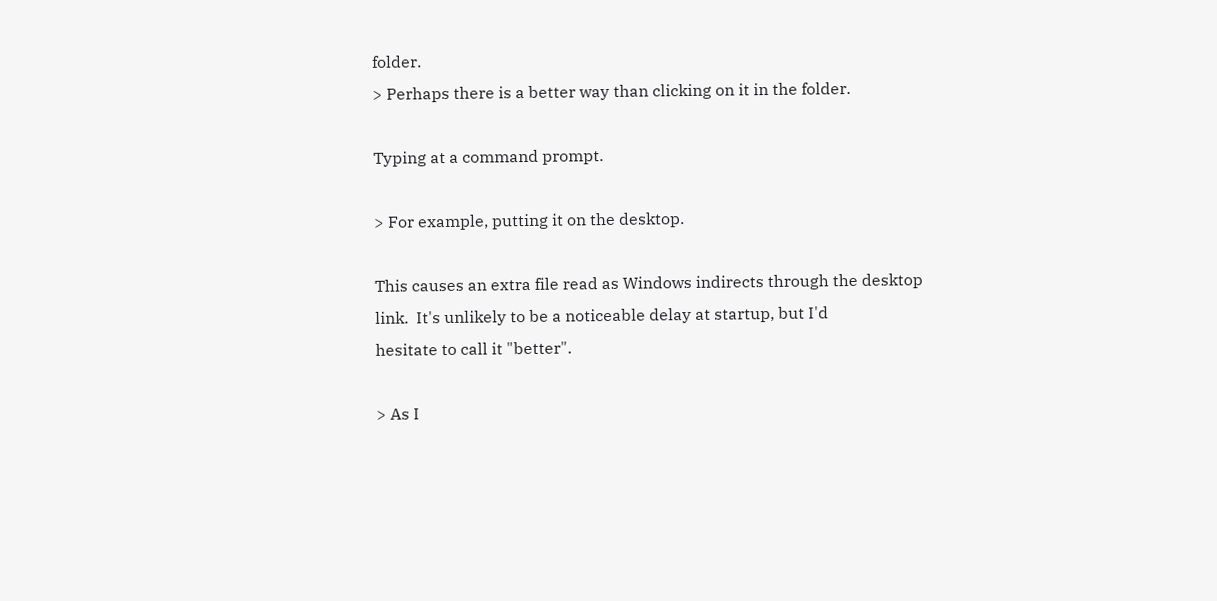folder.
> Perhaps there is a better way than clicking on it in the folder.

Typing at a command prompt.

> For example, putting it on the desktop.

This causes an extra file read as Windows indirects through the desktop
link.  It's unlikely to be a noticeable delay at startup, but I'd
hesitate to call it "better".

> As I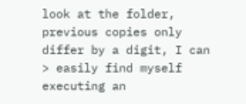look at the folder, previous copies only differ by a digit, I can
> easily find myself executing an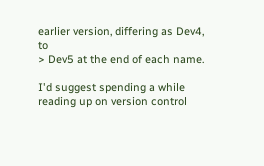earlier version, differing as Dev4, to
> Dev5 at the end of each name.

I'd suggest spending a while reading up on version control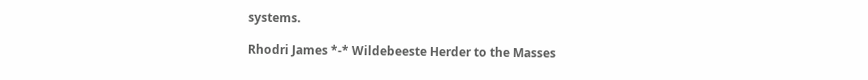systems.

Rhodri James *-* Wildebeeste Herder to the Masses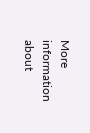More information about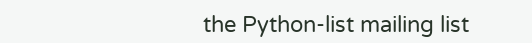the Python-list mailing list